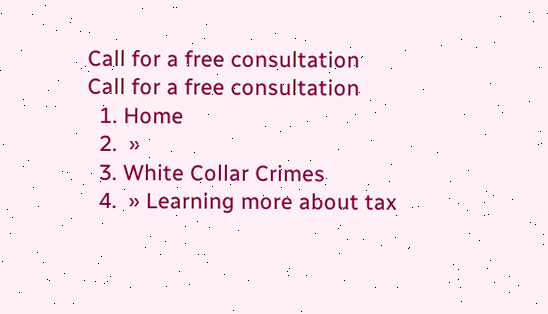Call for a free consultation
Call for a free consultation
  1. Home
  2.  »
  3. White Collar Crimes
  4.  » Learning more about tax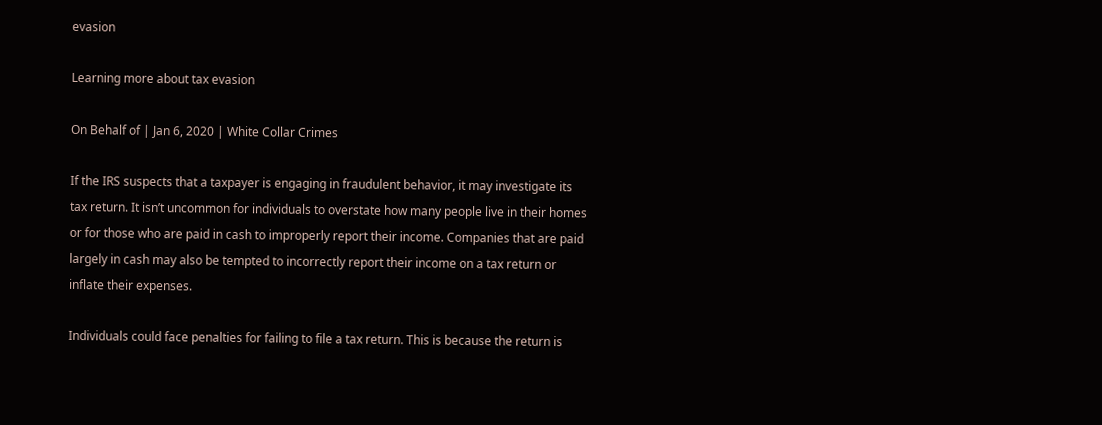evasion

Learning more about tax evasion

On Behalf of | Jan 6, 2020 | White Collar Crimes

If the IRS suspects that a taxpayer is engaging in fraudulent behavior, it may investigate its tax return. It isn’t uncommon for individuals to overstate how many people live in their homes or for those who are paid in cash to improperly report their income. Companies that are paid largely in cash may also be tempted to incorrectly report their income on a tax return or inflate their expenses.

Individuals could face penalties for failing to file a tax return. This is because the return is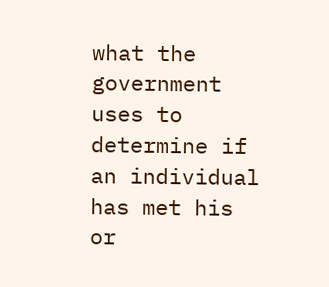what the government uses to determine if an individual has met his or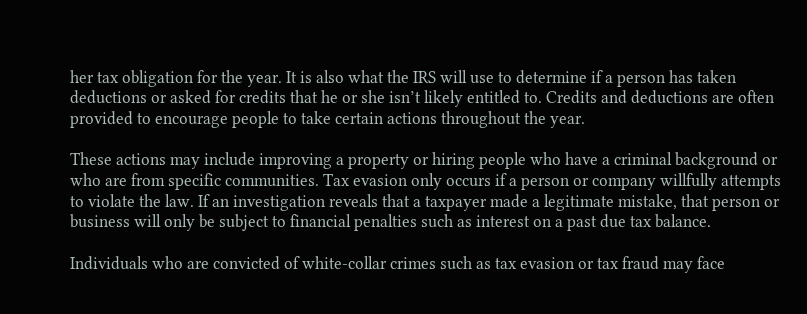her tax obligation for the year. It is also what the IRS will use to determine if a person has taken deductions or asked for credits that he or she isn’t likely entitled to. Credits and deductions are often provided to encourage people to take certain actions throughout the year.

These actions may include improving a property or hiring people who have a criminal background or who are from specific communities. Tax evasion only occurs if a person or company willfully attempts to violate the law. If an investigation reveals that a taxpayer made a legitimate mistake, that person or business will only be subject to financial penalties such as interest on a past due tax balance.

Individuals who are convicted of white-collar crimes such as tax evasion or tax fraud may face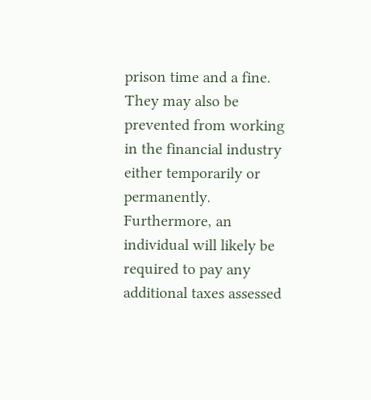prison time and a fine. They may also be prevented from working in the financial industry either temporarily or permanently. Furthermore, an individual will likely be required to pay any additional taxes assessed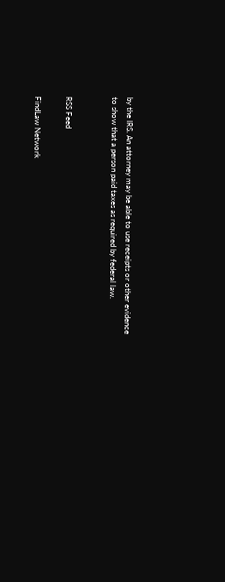by the IRS. An attorney may be able to use receipts or other evidence to show that a person paid taxes as required by federal law.


RSS Feed

FindLaw Network